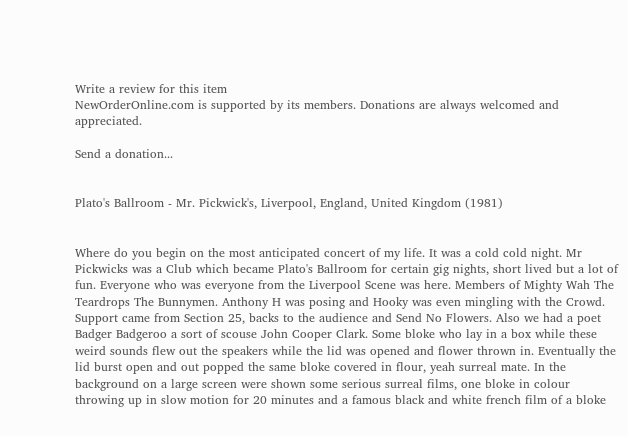Write a review for this item
NewOrderOnline.com is supported by its members. Donations are always welcomed and appreciated.

Send a donation...


Plato's Ballroom - Mr. Pickwick's, Liverpool, England, United Kingdom (1981)


Where do you begin on the most anticipated concert of my life. It was a cold cold night. Mr Pickwicks was a Club which became Plato's Ballroom for certain gig nights, short lived but a lot of fun. Everyone who was everyone from the Liverpool Scene was here. Members of Mighty Wah The Teardrops The Bunnymen. Anthony H was posing and Hooky was even mingling with the Crowd. Support came from Section 25, backs to the audience and Send No Flowers. Also we had a poet Badger Badgeroo a sort of scouse John Cooper Clark. Some bloke who lay in a box while these weird sounds flew out the speakers while the lid was opened and flower thrown in. Eventually the lid burst open and out popped the same bloke covered in flour, yeah surreal mate. In the background on a large screen were shown some serious surreal films, one bloke in colour throwing up in slow motion for 20 minutes and a famous black and white french film of a bloke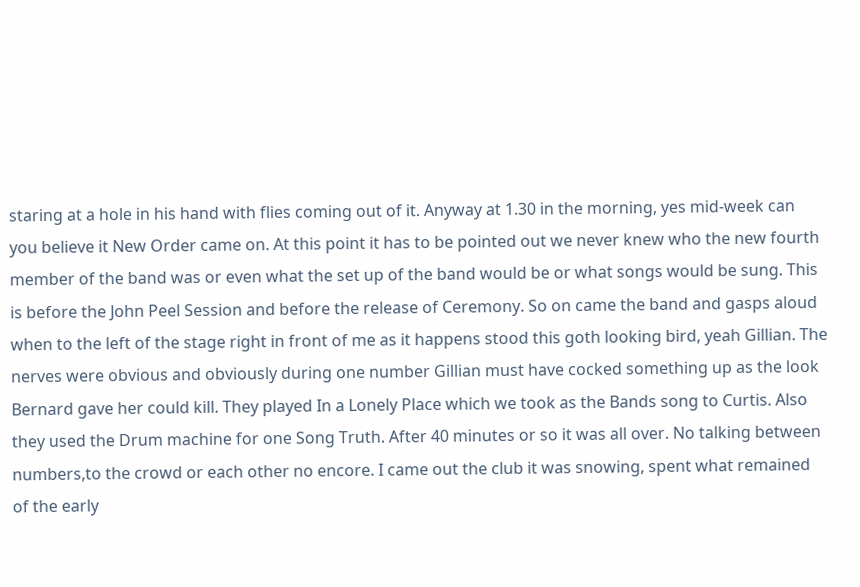staring at a hole in his hand with flies coming out of it. Anyway at 1.30 in the morning, yes mid-week can you believe it New Order came on. At this point it has to be pointed out we never knew who the new fourth member of the band was or even what the set up of the band would be or what songs would be sung. This is before the John Peel Session and before the release of Ceremony. So on came the band and gasps aloud when to the left of the stage right in front of me as it happens stood this goth looking bird, yeah Gillian. The nerves were obvious and obviously during one number Gillian must have cocked something up as the look Bernard gave her could kill. They played In a Lonely Place which we took as the Bands song to Curtis. Also they used the Drum machine for one Song Truth. After 40 minutes or so it was all over. No talking between numbers,to the crowd or each other no encore. I came out the club it was snowing, spent what remained of the early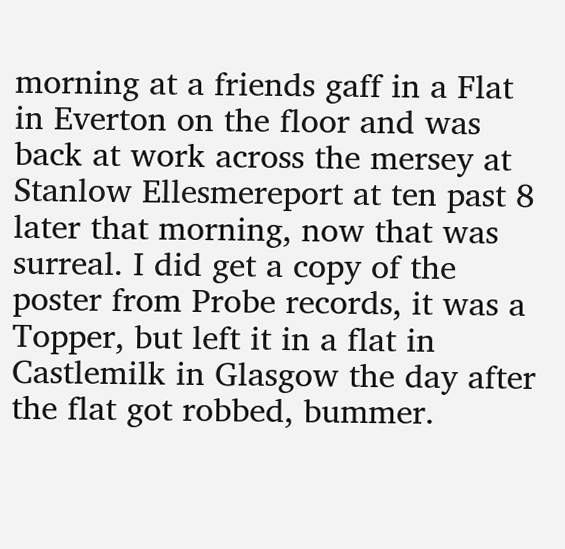morning at a friends gaff in a Flat in Everton on the floor and was back at work across the mersey at Stanlow Ellesmereport at ten past 8 later that morning, now that was surreal. I did get a copy of the poster from Probe records, it was a Topper, but left it in a flat in Castlemilk in Glasgow the day after the flat got robbed, bummer.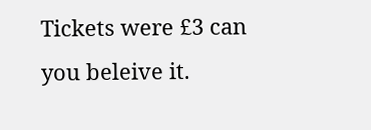Tickets were £3 can you beleive it.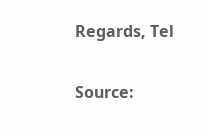Regards, Tel

Source: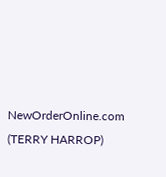NewOrderOnline.com (TERRY HARROP)